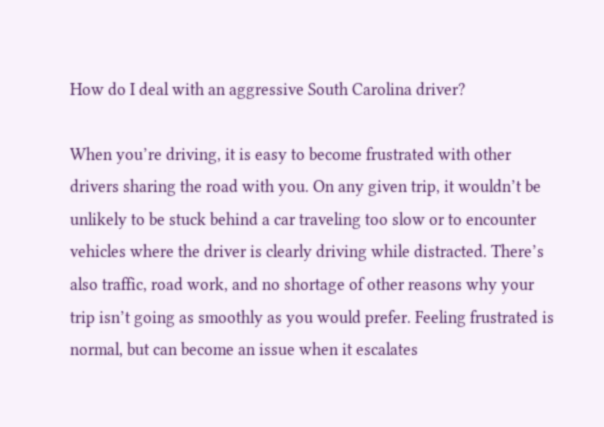How do I deal with an aggressive South Carolina driver?

When you’re driving, it is easy to become frustrated with other drivers sharing the road with you. On any given trip, it wouldn’t be unlikely to be stuck behind a car traveling too slow or to encounter vehicles where the driver is clearly driving while distracted. There’s also traffic, road work, and no shortage of other reasons why your trip isn’t going as smoothly as you would prefer. Feeling frustrated is normal, but can become an issue when it escalates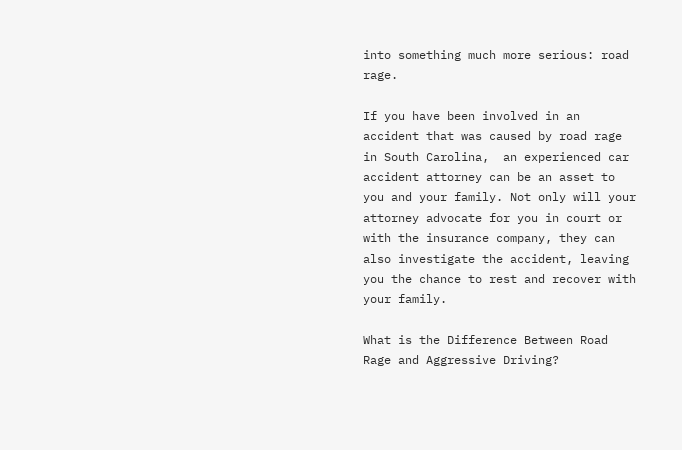into something much more serious: road rage.

If you have been involved in an accident that was caused by road rage in South Carolina,  an experienced car accident attorney can be an asset to you and your family. Not only will your attorney advocate for you in court or with the insurance company, they can also investigate the accident, leaving you the chance to rest and recover with your family.

What is the Difference Between Road Rage and Aggressive Driving?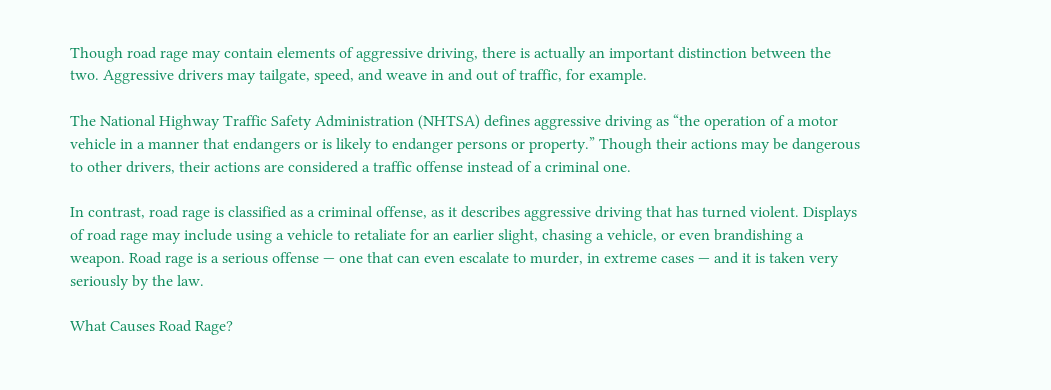Though road rage may contain elements of aggressive driving, there is actually an important distinction between the two. Aggressive drivers may tailgate, speed, and weave in and out of traffic, for example.

The National Highway Traffic Safety Administration (NHTSA) defines aggressive driving as “the operation of a motor vehicle in a manner that endangers or is likely to endanger persons or property.” Though their actions may be dangerous to other drivers, their actions are considered a traffic offense instead of a criminal one.

In contrast, road rage is classified as a criminal offense, as it describes aggressive driving that has turned violent. Displays of road rage may include using a vehicle to retaliate for an earlier slight, chasing a vehicle, or even brandishing a weapon. Road rage is a serious offense — one that can even escalate to murder, in extreme cases — and it is taken very seriously by the law.

What Causes Road Rage?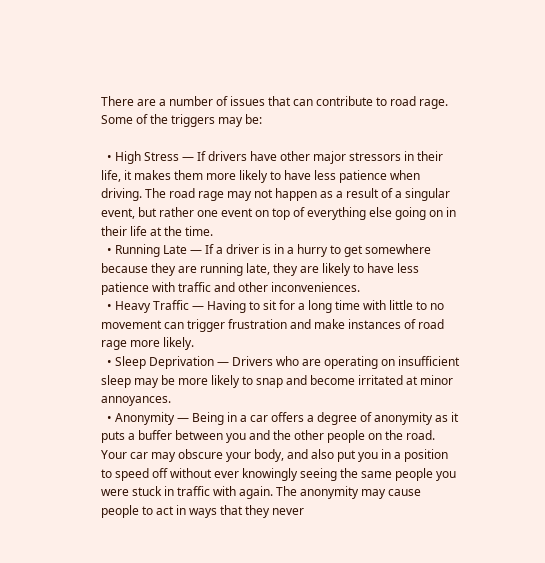There are a number of issues that can contribute to road rage. Some of the triggers may be:

  • High Stress — If drivers have other major stressors in their life, it makes them more likely to have less patience when driving. The road rage may not happen as a result of a singular event, but rather one event on top of everything else going on in their life at the time.
  • Running Late — If a driver is in a hurry to get somewhere because they are running late, they are likely to have less patience with traffic and other inconveniences.
  • Heavy Traffic — Having to sit for a long time with little to no movement can trigger frustration and make instances of road rage more likely.
  • Sleep Deprivation — Drivers who are operating on insufficient sleep may be more likely to snap and become irritated at minor annoyances.
  • Anonymity — Being in a car offers a degree of anonymity as it puts a buffer between you and the other people on the road. Your car may obscure your body, and also put you in a position to speed off without ever knowingly seeing the same people you were stuck in traffic with again. The anonymity may cause people to act in ways that they never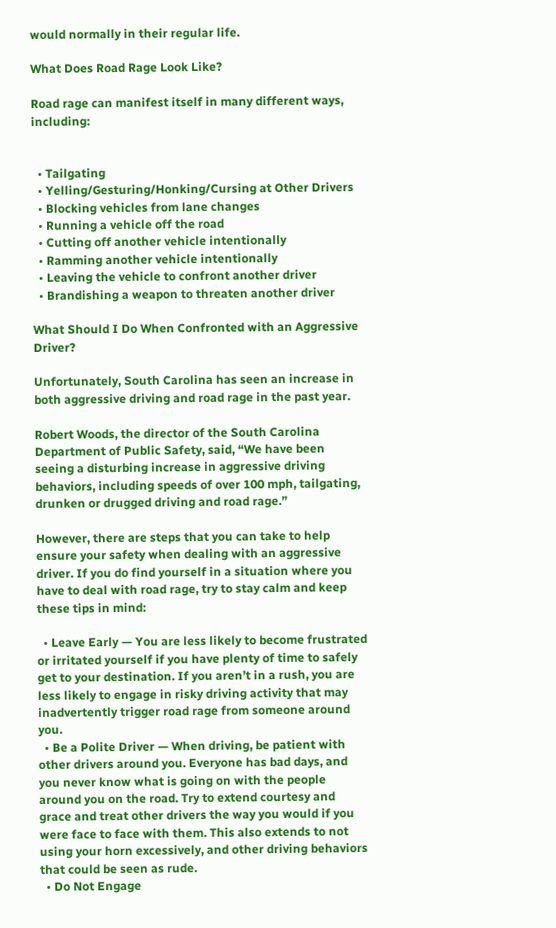would normally in their regular life.

What Does Road Rage Look Like?

Road rage can manifest itself in many different ways, including:


  • Tailgating
  • Yelling/Gesturing/Honking/Cursing at Other Drivers
  • Blocking vehicles from lane changes
  • Running a vehicle off the road
  • Cutting off another vehicle intentionally
  • Ramming another vehicle intentionally
  • Leaving the vehicle to confront another driver
  • Brandishing a weapon to threaten another driver

What Should I Do When Confronted with an Aggressive Driver?

Unfortunately, South Carolina has seen an increase in both aggressive driving and road rage in the past year.

Robert Woods, the director of the South Carolina Department of Public Safety, said, “We have been seeing a disturbing increase in aggressive driving behaviors, including speeds of over 100 mph, tailgating, drunken or drugged driving and road rage.”

However, there are steps that you can take to help ensure your safety when dealing with an aggressive driver. If you do find yourself in a situation where you have to deal with road rage, try to stay calm and keep these tips in mind:

  • Leave Early — You are less likely to become frustrated or irritated yourself if you have plenty of time to safely get to your destination. If you aren’t in a rush, you are less likely to engage in risky driving activity that may inadvertently trigger road rage from someone around you.
  • Be a Polite Driver — When driving, be patient with other drivers around you. Everyone has bad days, and you never know what is going on with the people around you on the road. Try to extend courtesy and grace and treat other drivers the way you would if you were face to face with them. This also extends to not using your horn excessively, and other driving behaviors that could be seen as rude.
  • Do Not Engage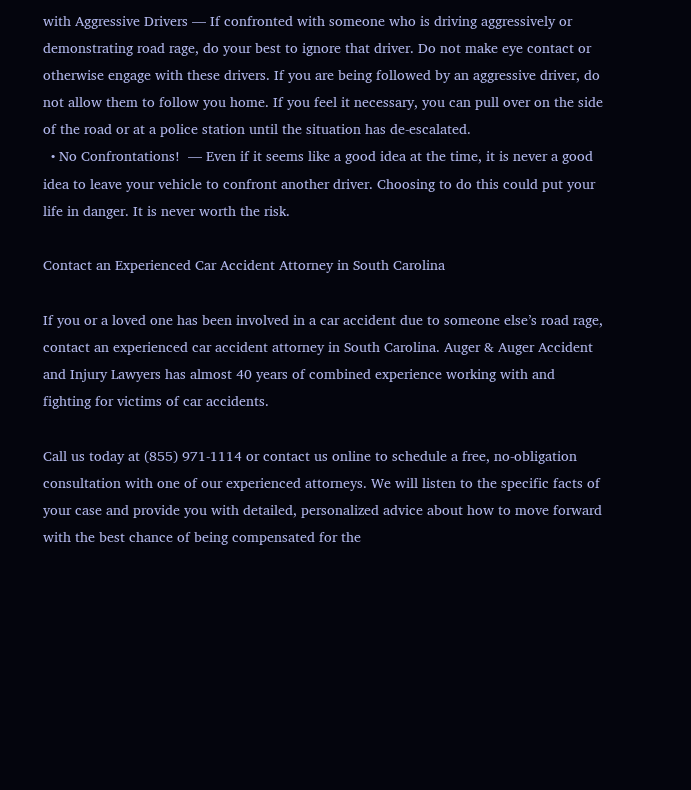with Aggressive Drivers — If confronted with someone who is driving aggressively or demonstrating road rage, do your best to ignore that driver. Do not make eye contact or otherwise engage with these drivers. If you are being followed by an aggressive driver, do not allow them to follow you home. If you feel it necessary, you can pull over on the side of the road or at a police station until the situation has de-escalated.
  • No Confrontations!  — Even if it seems like a good idea at the time, it is never a good idea to leave your vehicle to confront another driver. Choosing to do this could put your life in danger. It is never worth the risk.

Contact an Experienced Car Accident Attorney in South Carolina

If you or a loved one has been involved in a car accident due to someone else’s road rage, contact an experienced car accident attorney in South Carolina. Auger & Auger Accident and Injury Lawyers has almost 40 years of combined experience working with and fighting for victims of car accidents.

Call us today at (855) 971-1114 or contact us online to schedule a free, no-obligation consultation with one of our experienced attorneys. We will listen to the specific facts of your case and provide you with detailed, personalized advice about how to move forward with the best chance of being compensated for the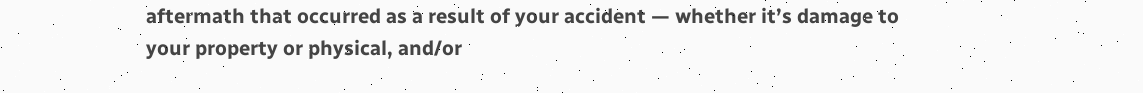aftermath that occurred as a result of your accident — whether it’s damage to your property or physical, and/or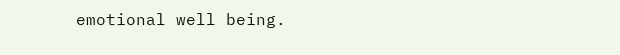emotional well being.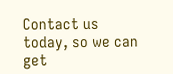Contact us today, so we can get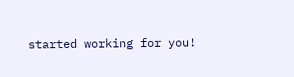started working for you!